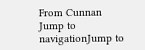From Cunnan
Jump to navigationJump to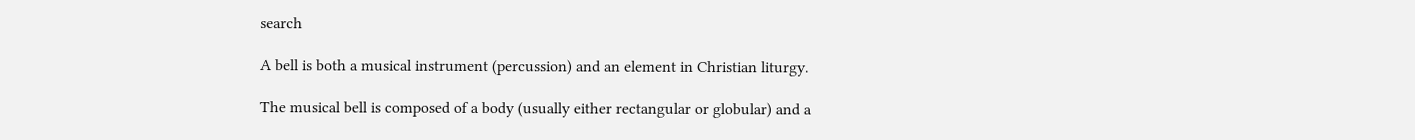search

A bell is both a musical instrument (percussion) and an element in Christian liturgy.

The musical bell is composed of a body (usually either rectangular or globular) and a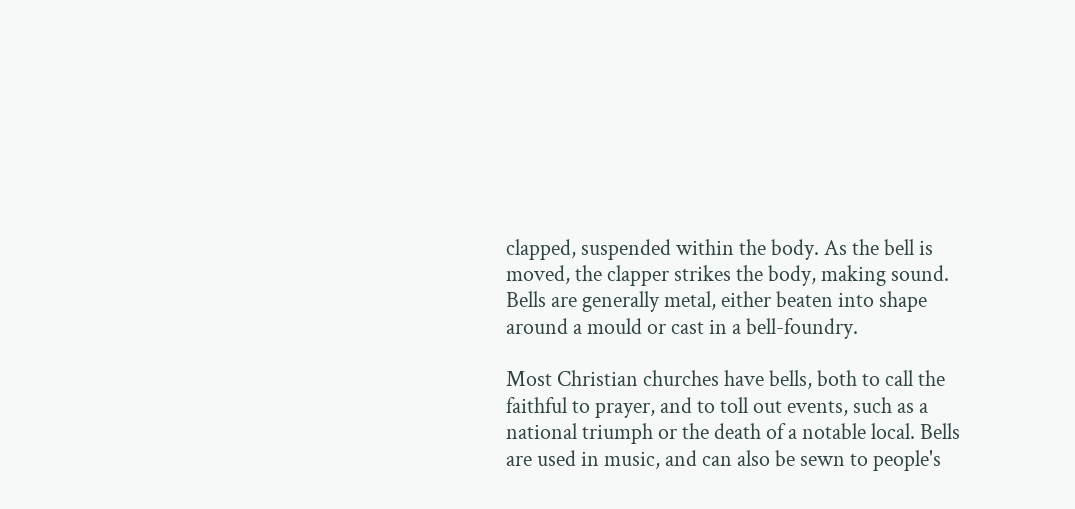clapped, suspended within the body. As the bell is moved, the clapper strikes the body, making sound. Bells are generally metal, either beaten into shape around a mould or cast in a bell-foundry.

Most Christian churches have bells, both to call the faithful to prayer, and to toll out events, such as a national triumph or the death of a notable local. Bells are used in music, and can also be sewn to people's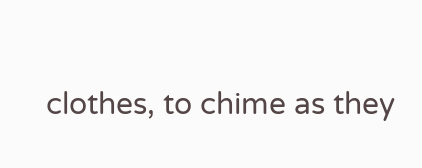clothes, to chime as they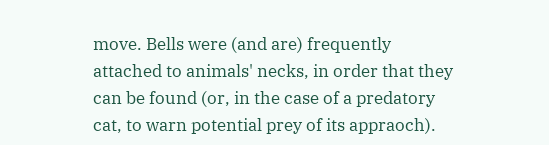move. Bells were (and are) frequently attached to animals' necks, in order that they can be found (or, in the case of a predatory cat, to warn potential prey of its appraoch).